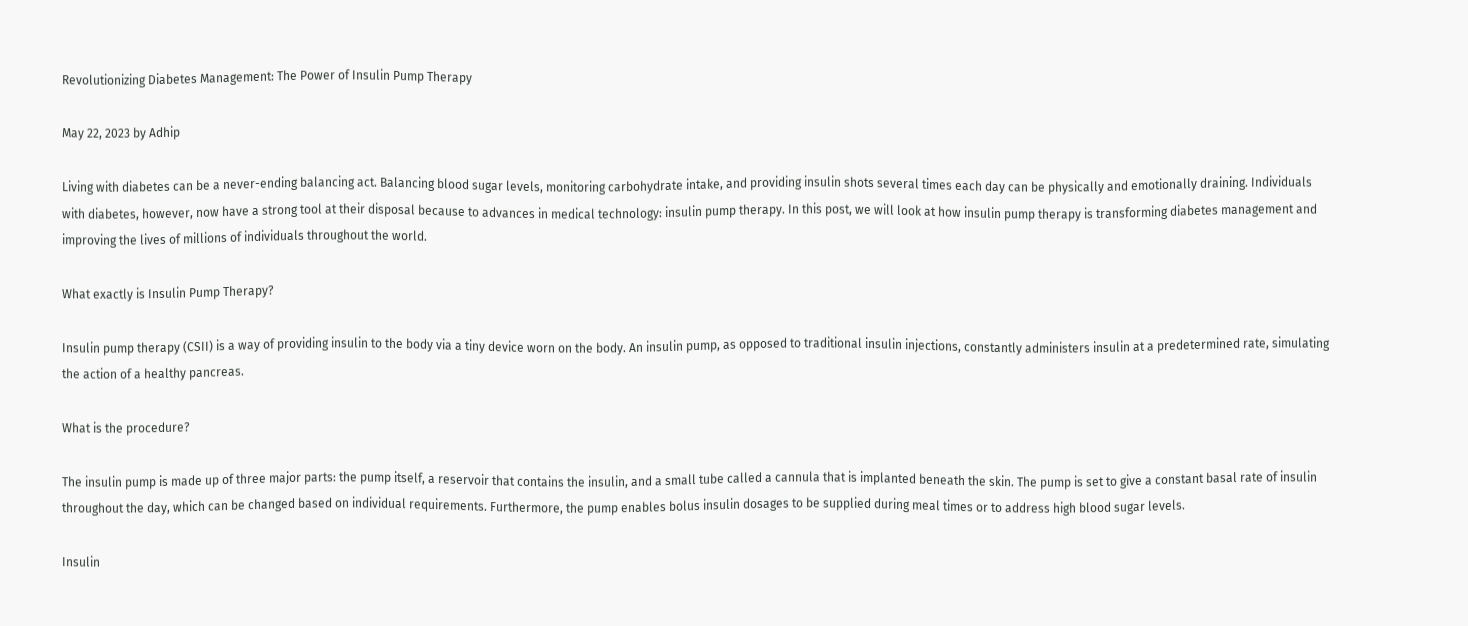Revolutionizing Diabetes Management: The Power of Insulin Pump Therapy

May 22, 2023 by Adhip

Living with diabetes can be a never-ending balancing act. Balancing blood sugar levels, monitoring carbohydrate intake, and providing insulin shots several times each day can be physically and emotionally draining. Individuals with diabetes, however, now have a strong tool at their disposal because to advances in medical technology: insulin pump therapy. In this post, we will look at how insulin pump therapy is transforming diabetes management and improving the lives of millions of individuals throughout the world.

What exactly is Insulin Pump Therapy?

Insulin pump therapy (CSII) is a way of providing insulin to the body via a tiny device worn on the body. An insulin pump, as opposed to traditional insulin injections, constantly administers insulin at a predetermined rate, simulating the action of a healthy pancreas.

What is the procedure?

The insulin pump is made up of three major parts: the pump itself, a reservoir that contains the insulin, and a small tube called a cannula that is implanted beneath the skin. The pump is set to give a constant basal rate of insulin throughout the day, which can be changed based on individual requirements. Furthermore, the pump enables bolus insulin dosages to be supplied during meal times or to address high blood sugar levels.

Insulin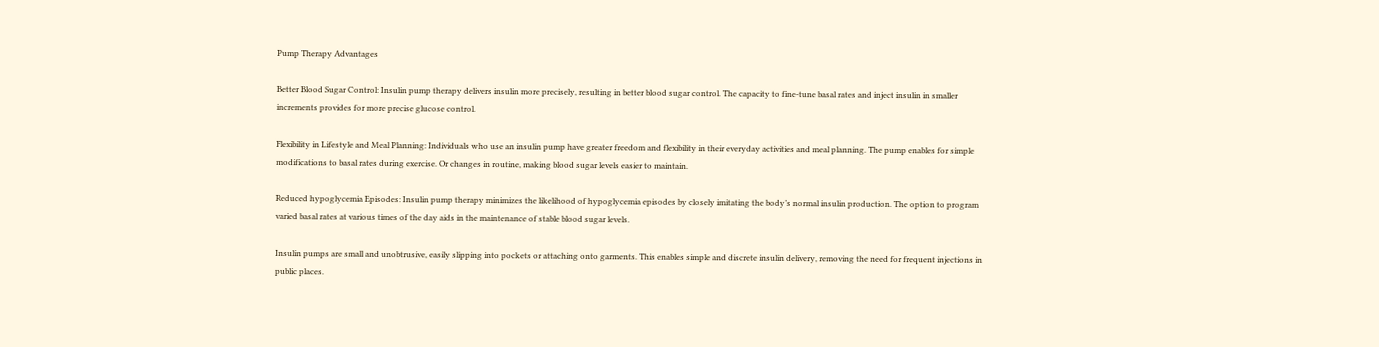Pump Therapy Advantages

Better Blood Sugar Control: Insulin pump therapy delivers insulin more precisely, resulting in better blood sugar control. The capacity to fine-tune basal rates and inject insulin in smaller increments provides for more precise glucose control.

Flexibility in Lifestyle and Meal Planning: Individuals who use an insulin pump have greater freedom and flexibility in their everyday activities and meal planning. The pump enables for simple modifications to basal rates during exercise. Or changes in routine, making blood sugar levels easier to maintain.

Reduced hypoglycemia Episodes: Insulin pump therapy minimizes the likelihood of hypoglycemia episodes by closely imitating the body’s normal insulin production. The option to program varied basal rates at various times of the day aids in the maintenance of stable blood sugar levels.

Insulin pumps are small and unobtrusive, easily slipping into pockets or attaching onto garments. This enables simple and discrete insulin delivery, removing the need for frequent injections in public places.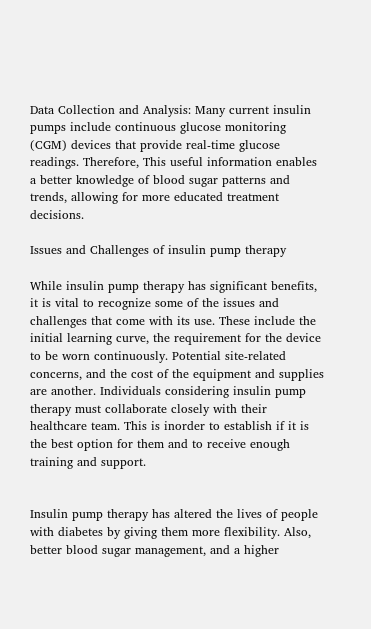Data Collection and Analysis: Many current insulin pumps include continuous glucose monitoring (CGM) devices that provide real-time glucose readings. Therefore, This useful information enables a better knowledge of blood sugar patterns and trends, allowing for more educated treatment decisions.

Issues and Challenges of insulin pump therapy

While insulin pump therapy has significant benefits, it is vital to recognize some of the issues and challenges that come with its use. These include the initial learning curve, the requirement for the device to be worn continuously. Potential site-related concerns, and the cost of the equipment and supplies are another. Individuals considering insulin pump therapy must collaborate closely with their healthcare team. This is inorder to establish if it is the best option for them and to receive enough training and support.


Insulin pump therapy has altered the lives of people with diabetes by giving them more flexibility. Also, better blood sugar management, and a higher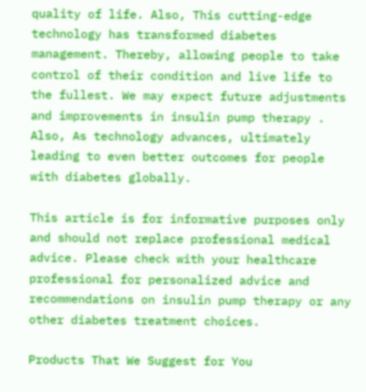quality of life. Also, This cutting-edge technology has transformed diabetes management. Thereby, allowing people to take control of their condition and live life to the fullest. We may expect future adjustments and improvements in insulin pump therapy . Also, As technology advances, ultimately leading to even better outcomes for people with diabetes globally.

This article is for informative purposes only and should not replace professional medical advice. Please check with your healthcare professional for personalized advice and recommendations on insulin pump therapy or any other diabetes treatment choices.

Products That We Suggest for You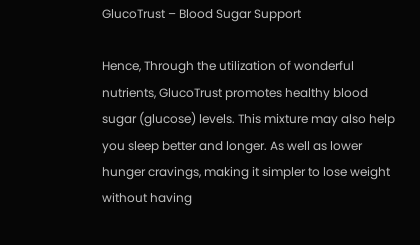GlucoTrust – Blood Sugar Support

Hence, Through the utilization of wonderful nutrients, GlucoTrust promotes healthy blood sugar (glucose) levels. This mixture may also help you sleep better and longer. As well as lower hunger cravings, making it simpler to lose weight without having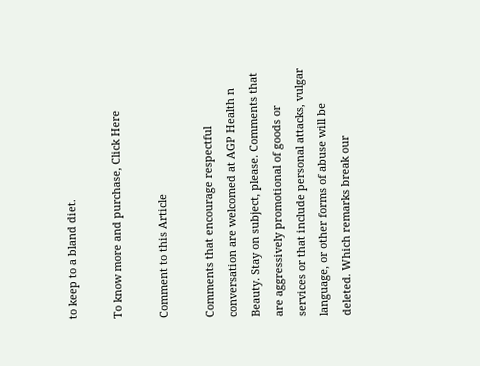to keep to a bland diet.

To know more and purchase, Click Here

Comment to this Article

Comments that encourage respectful conversation are welcomed at AGP Health n Beauty. Stay on subject, please. Comments that are aggressively promotional of goods or services or that include personal attacks, vulgar language, or other forms of abuse will be deleted. Which remarks break our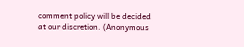comment policy will be decided at our discretion. (Anonymous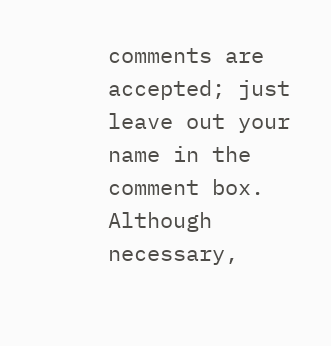comments are accepted; just leave out your name in the comment box. Although necessary,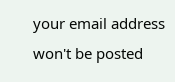your email address won't be posted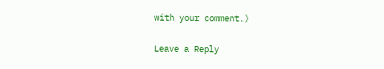with your comment.)

Leave a Reply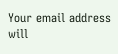Your email address will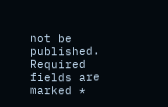not be published. Required fields are marked *